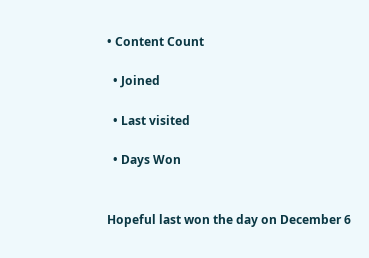• Content Count

  • Joined

  • Last visited

  • Days Won


Hopeful last won the day on December 6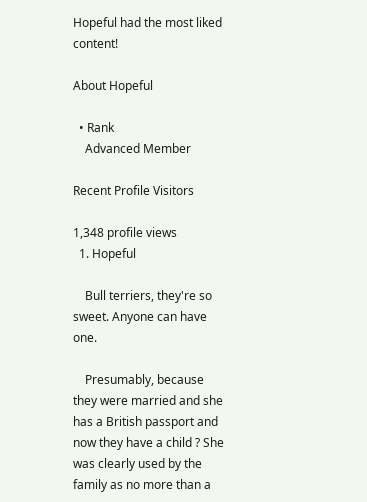Hopeful had the most liked content!

About Hopeful

  • Rank
    Advanced Member

Recent Profile Visitors

1,348 profile views
  1. Hopeful

    Bull terriers, they're so sweet. Anyone can have one.

    Presumably, because they were married and she has a British passport and now they have a child ? She was clearly used by the family as no more than a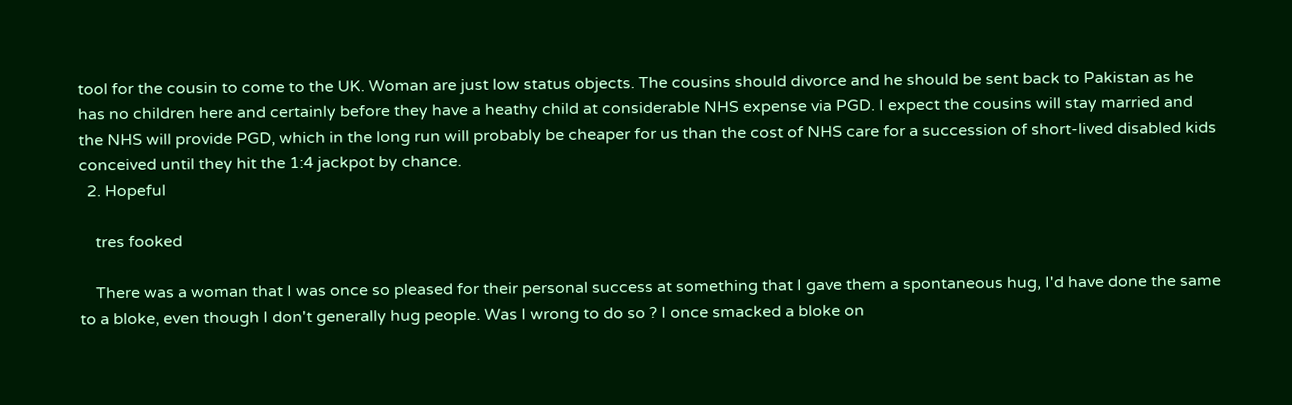tool for the cousin to come to the UK. Woman are just low status objects. The cousins should divorce and he should be sent back to Pakistan as he has no children here and certainly before they have a heathy child at considerable NHS expense via PGD. I expect the cousins will stay married and the NHS will provide PGD, which in the long run will probably be cheaper for us than the cost of NHS care for a succession of short-lived disabled kids conceived until they hit the 1:4 jackpot by chance.
  2. Hopeful

    tres fooked

    There was a woman that I was once so pleased for their personal success at something that I gave them a spontaneous hug, I'd have done the same to a bloke, even though I don't generally hug people. Was I wrong to do so ? I once smacked a bloke on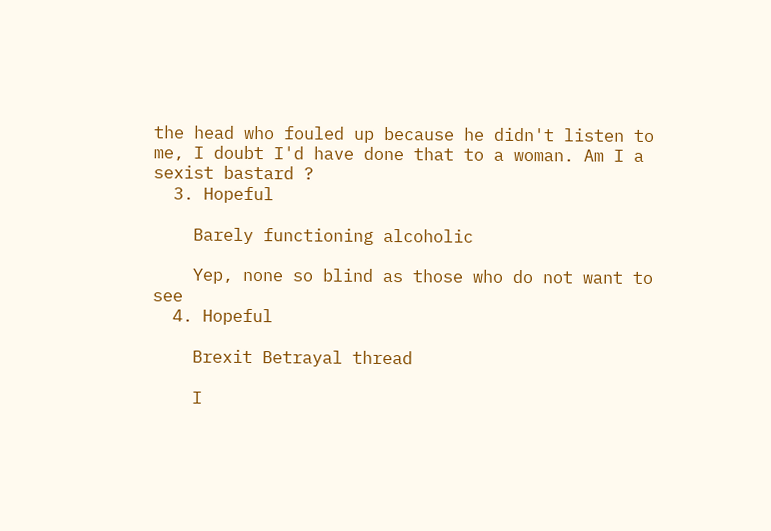the head who fouled up because he didn't listen to me, I doubt I'd have done that to a woman. Am I a sexist bastard ?
  3. Hopeful

    Barely functioning alcoholic

    Yep, none so blind as those who do not want to see
  4. Hopeful

    Brexit Betrayal thread

    I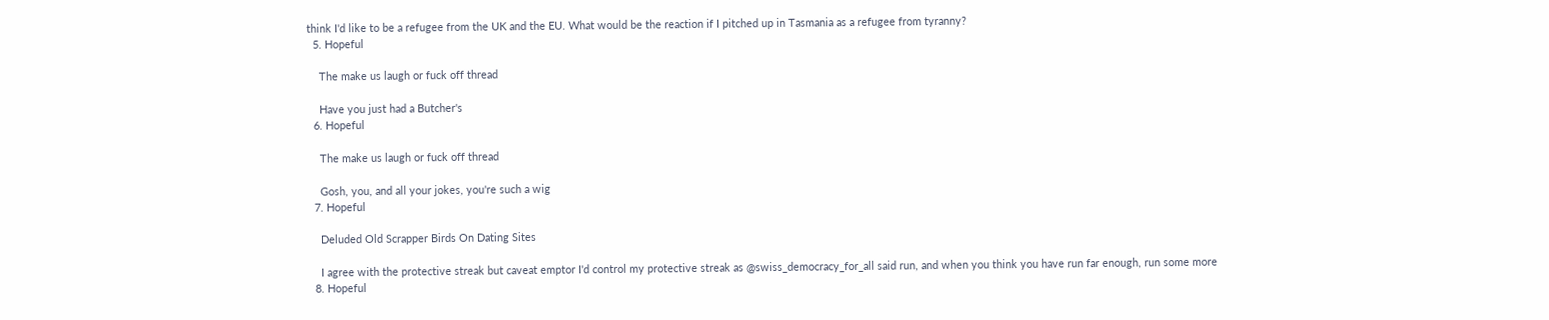think I'd like to be a refugee from the UK and the EU. What would be the reaction if I pitched up in Tasmania as a refugee from tyranny?
  5. Hopeful

    The make us laugh or fuck off thread

    Have you just had a Butcher's
  6. Hopeful

    The make us laugh or fuck off thread

    Gosh, you, and all your jokes, you're such a wig
  7. Hopeful

    Deluded Old Scrapper Birds On Dating Sites

    I agree with the protective streak but caveat emptor I'd control my protective streak as @swiss_democracy_for_all said run, and when you think you have run far enough, run some more
  8. Hopeful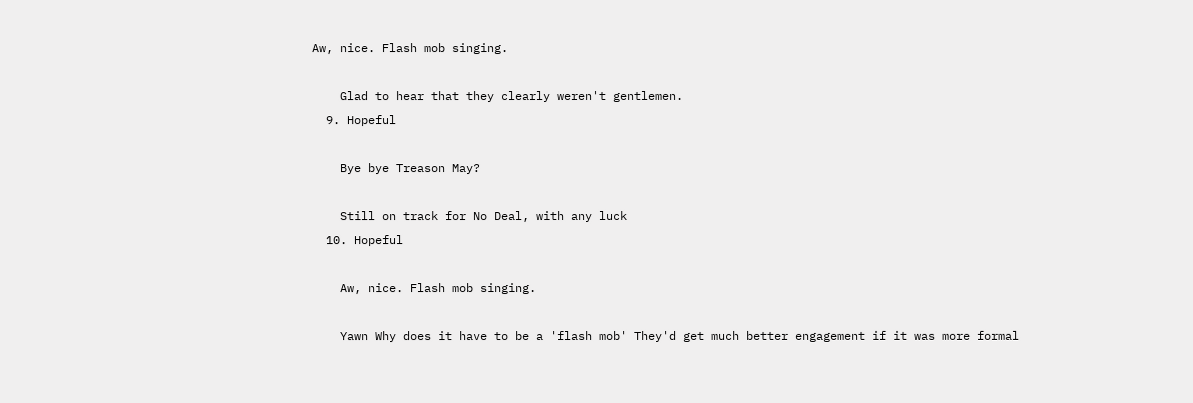Aw, nice. Flash mob singing.

    Glad to hear that they clearly weren't gentlemen.
  9. Hopeful

    Bye bye Treason May?

    Still on track for No Deal, with any luck
  10. Hopeful

    Aw, nice. Flash mob singing.

    Yawn Why does it have to be a 'flash mob' They'd get much better engagement if it was more formal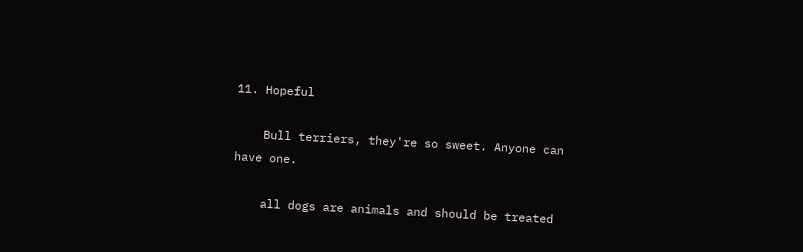11. Hopeful

    Bull terriers, they're so sweet. Anyone can have one.

    all dogs are animals and should be treated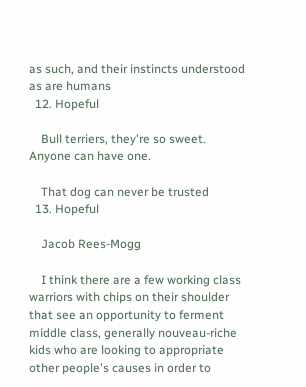as such, and their instincts understood as are humans
  12. Hopeful

    Bull terriers, they're so sweet. Anyone can have one.

    That dog can never be trusted
  13. Hopeful

    Jacob Rees-Mogg

    I think there are a few working class warriors with chips on their shoulder that see an opportunity to ferment middle class, generally nouveau-riche kids who are looking to appropriate other people's causes in order to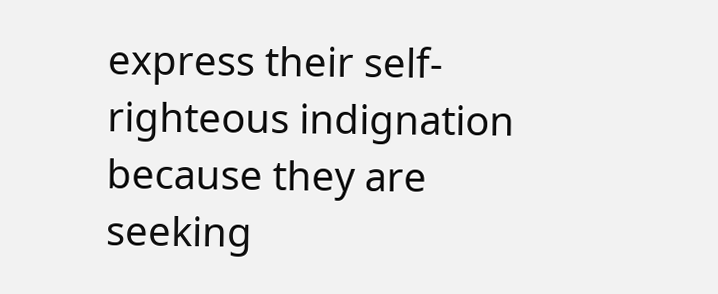express their self-righteous indignation because they are seeking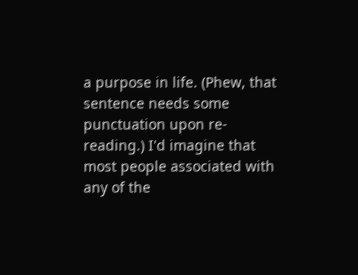a purpose in life. (Phew, that sentence needs some punctuation upon re-reading.) I'd imagine that most people associated with any of the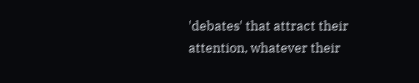'debates' that attract their attention, whatever their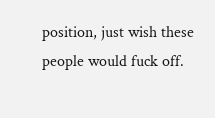position, just wish these people would fuck off.